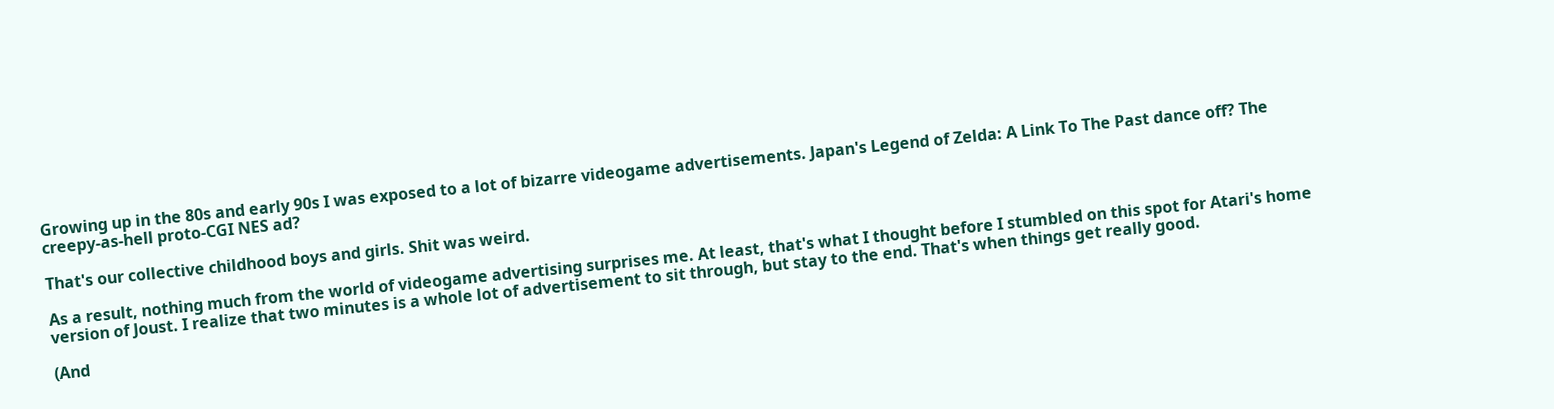Growing up in the 80s and early 90s I was exposed to a lot of bizarre videogame advertisements. Japan's Legend of Zelda: A Link To The Past dance off? The creepy-as-hell proto-CGI NES ad?

That's our collective childhood boys and girls. Shit was weird.

As a result, nothing much from the world of videogame advertising surprises me. At least, that's what I thought before I stumbled on this spot for Atari's home version of Joust. I realize that two minutes is a whole lot of advertisement to sit through, but stay to the end. That's when things get really good.

(And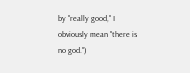by "really good," I obviously mean "there is no god.")